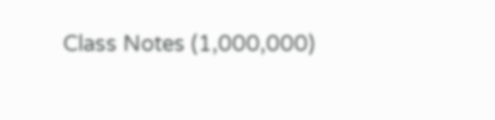Class Notes (1,000,000)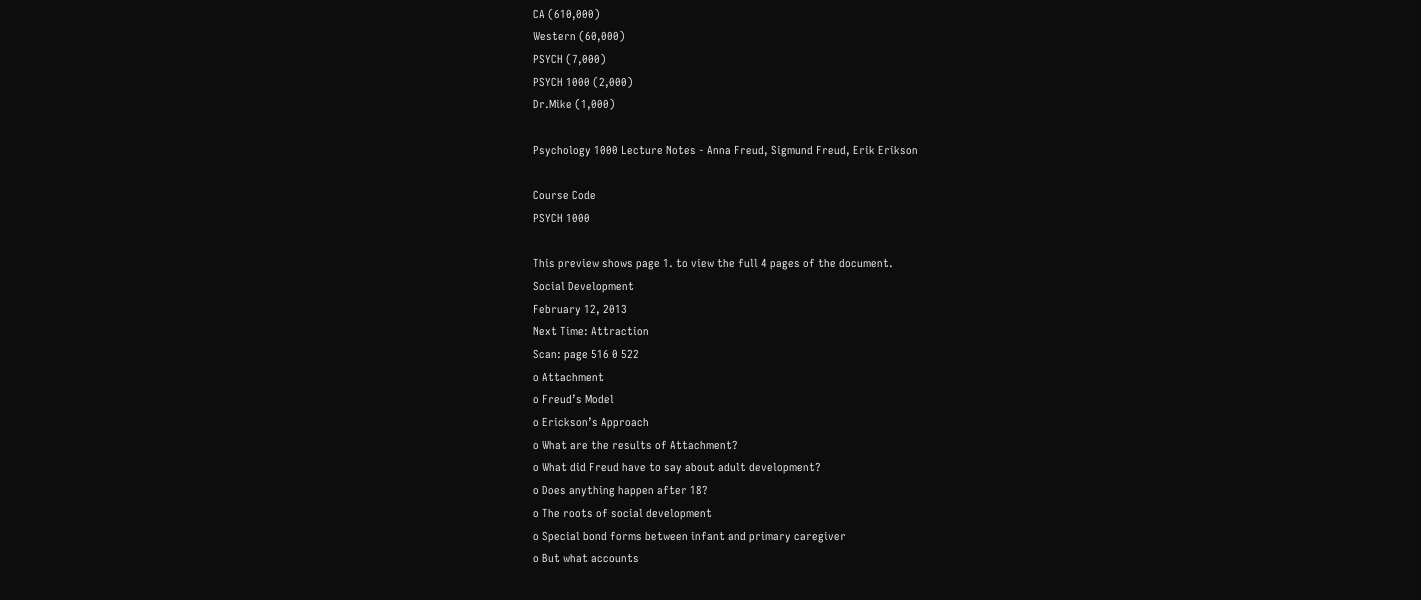CA (610,000)
Western (60,000)
PSYCH (7,000)
PSYCH 1000 (2,000)
Dr.Mike (1,000)

Psychology 1000 Lecture Notes - Anna Freud, Sigmund Freud, Erik Erikson

Course Code
PSYCH 1000

This preview shows page 1. to view the full 4 pages of the document.
Social Development
February 12, 2013
Next Time: Attraction
Scan: page 516 0 522
o Attachment
o Freud’s Model
o Erickson’s Approach
o What are the results of Attachment?
o What did Freud have to say about adult development?
o Does anything happen after 18?
o The roots of social development
o Special bond forms between infant and primary caregiver
o But what accounts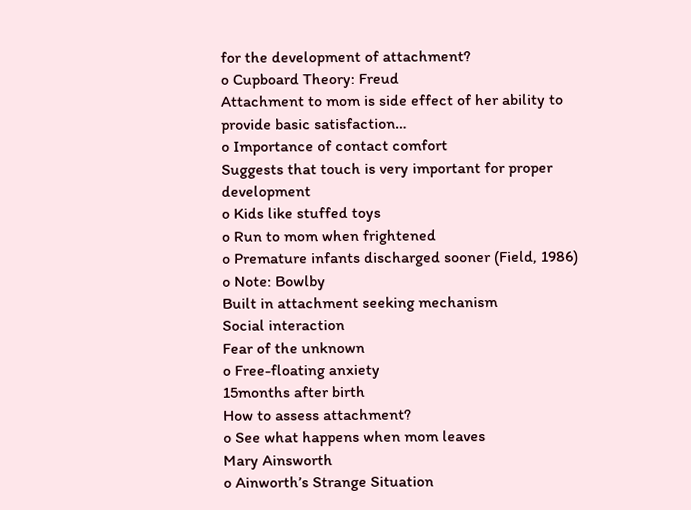for the development of attachment?
o Cupboard Theory: Freud
Attachment to mom is side effect of her ability to provide basic satisfaction…
o Importance of contact comfort
Suggests that touch is very important for proper development
o Kids like stuffed toys
o Run to mom when frightened
o Premature infants discharged sooner (Field, 1986)
o Note: Bowlby
Built in attachment seeking mechanism
Social interaction
Fear of the unknown
o Free-floating anxiety
15months after birth
How to assess attachment?
o See what happens when mom leaves
Mary Ainsworth
o Ainworth’s Strange Situation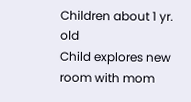Children about 1 yr. old
Child explores new room with mom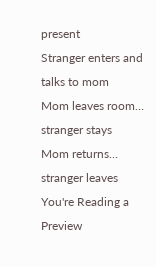present
Stranger enters and talks to mom
Mom leaves room… stranger stays
Mom returns… stranger leaves
You're Reading a Preview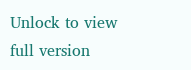Unlock to view full version